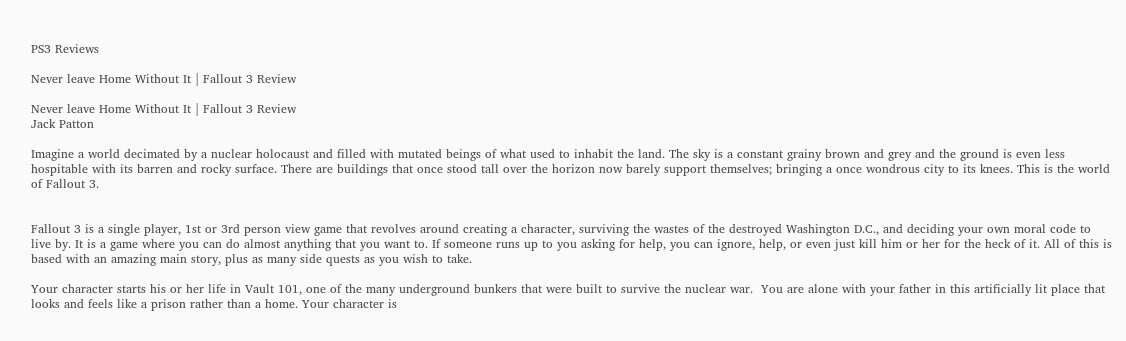PS3 Reviews

Never leave Home Without It | Fallout 3 Review

Never leave Home Without It | Fallout 3 Review
Jack Patton

Imagine a world decimated by a nuclear holocaust and filled with mutated beings of what used to inhabit the land. The sky is a constant grainy brown and grey and the ground is even less hospitable with its barren and rocky surface. There are buildings that once stood tall over the horizon now barely support themselves; bringing a once wondrous city to its knees. This is the world of Fallout 3.


Fallout 3 is a single player, 1st or 3rd person view game that revolves around creating a character, surviving the wastes of the destroyed Washington D.C., and deciding your own moral code to live by. It is a game where you can do almost anything that you want to. If someone runs up to you asking for help, you can ignore, help, or even just kill him or her for the heck of it. All of this is based with an amazing main story, plus as many side quests as you wish to take.

Your character starts his or her life in Vault 101, one of the many underground bunkers that were built to survive the nuclear war.  You are alone with your father in this artificially lit place that looks and feels like a prison rather than a home. Your character is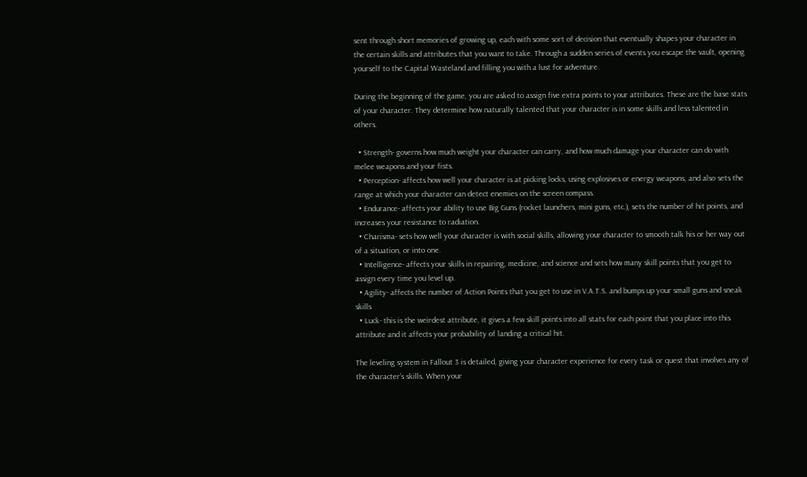sent through short memories of growing up, each with some sort of decision that eventually shapes your character in the certain skills and attributes that you want to take. Through a sudden series of events you escape the vault, opening yourself to the Capital Wasteland and filling you with a lust for adventure.

During the beginning of the game, you are asked to assign five extra points to your attributes. These are the base stats of your character. They determine how naturally talented that your character is in some skills and less talented in others.

  • Strength- governs how much weight your character can carry, and how much damage your character can do with melee weapons and your fists.
  • Perception- affects how well your character is at picking locks, using explosives or energy weapons, and also sets the range at which your character can detect enemies on the screen compass.
  • Endurance- affects your ability to use Big Guns (rocket launchers, mini guns, etc.), sets the number of hit points, and increases your resistance to radiation.
  • Charisma- sets how well your character is with social skills, allowing your character to smooth talk his or her way out of a situation, or into one.
  • Intelligence- affects your skills in repairing, medicine, and science and sets how many skill points that you get to assign every time you level up.
  • Agility- affects the number of Action Points that you get to use in V.A.T.S. and bumps up your small guns and sneak skills
  • Luck- this is the weirdest attribute, it gives a few skill points into all stats for each point that you place into this attribute and it affects your probability of landing a critical hit.

The leveling system in Fallout 3 is detailed, giving your character experience for every task or quest that involves any of the character’s skills. When your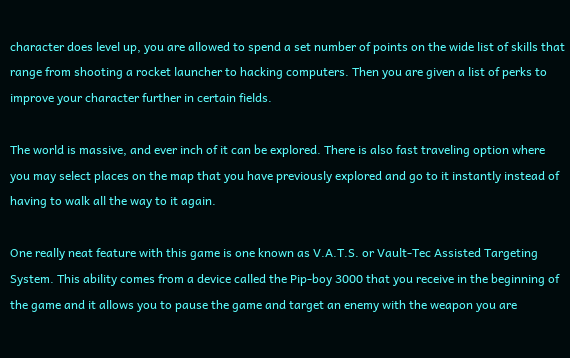character does level up, you are allowed to spend a set number of points on the wide list of skills that range from shooting a rocket launcher to hacking computers. Then you are given a list of perks to improve your character further in certain fields.

The world is massive, and ever inch of it can be explored. There is also fast traveling option where you may select places on the map that you have previously explored and go to it instantly instead of having to walk all the way to it again.

One really neat feature with this game is one known as V.A.T.S. or Vault-Tec Assisted Targeting System. This ability comes from a device called the Pip-boy 3000 that you receive in the beginning of the game and it allows you to pause the game and target an enemy with the weapon you are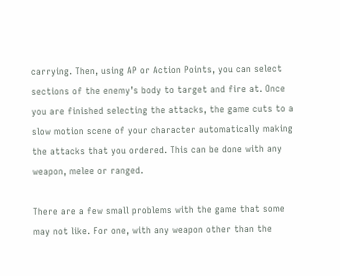carrying. Then, using AP or Action Points, you can select sections of the enemy’s body to target and fire at. Once you are finished selecting the attacks, the game cuts to a slow motion scene of your character automatically making the attacks that you ordered. This can be done with any weapon, melee or ranged.

There are a few small problems with the game that some may not like. For one, with any weapon other than the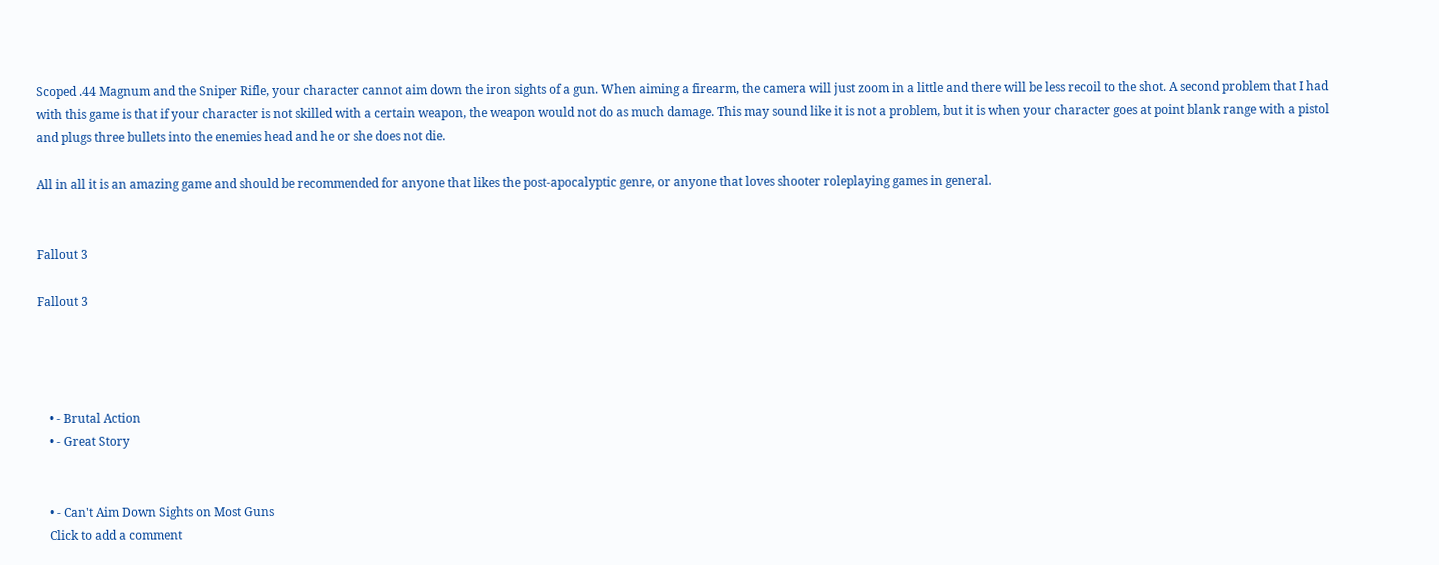Scoped .44 Magnum and the Sniper Rifle, your character cannot aim down the iron sights of a gun. When aiming a firearm, the camera will just zoom in a little and there will be less recoil to the shot. A second problem that I had with this game is that if your character is not skilled with a certain weapon, the weapon would not do as much damage. This may sound like it is not a problem, but it is when your character goes at point blank range with a pistol and plugs three bullets into the enemies head and he or she does not die.

All in all it is an amazing game and should be recommended for anyone that likes the post-apocalyptic genre, or anyone that loves shooter roleplaying games in general.


Fallout 3

Fallout 3




    • - Brutal Action
    • - Great Story


    • - Can't Aim Down Sights on Most Guns
    Click to add a comment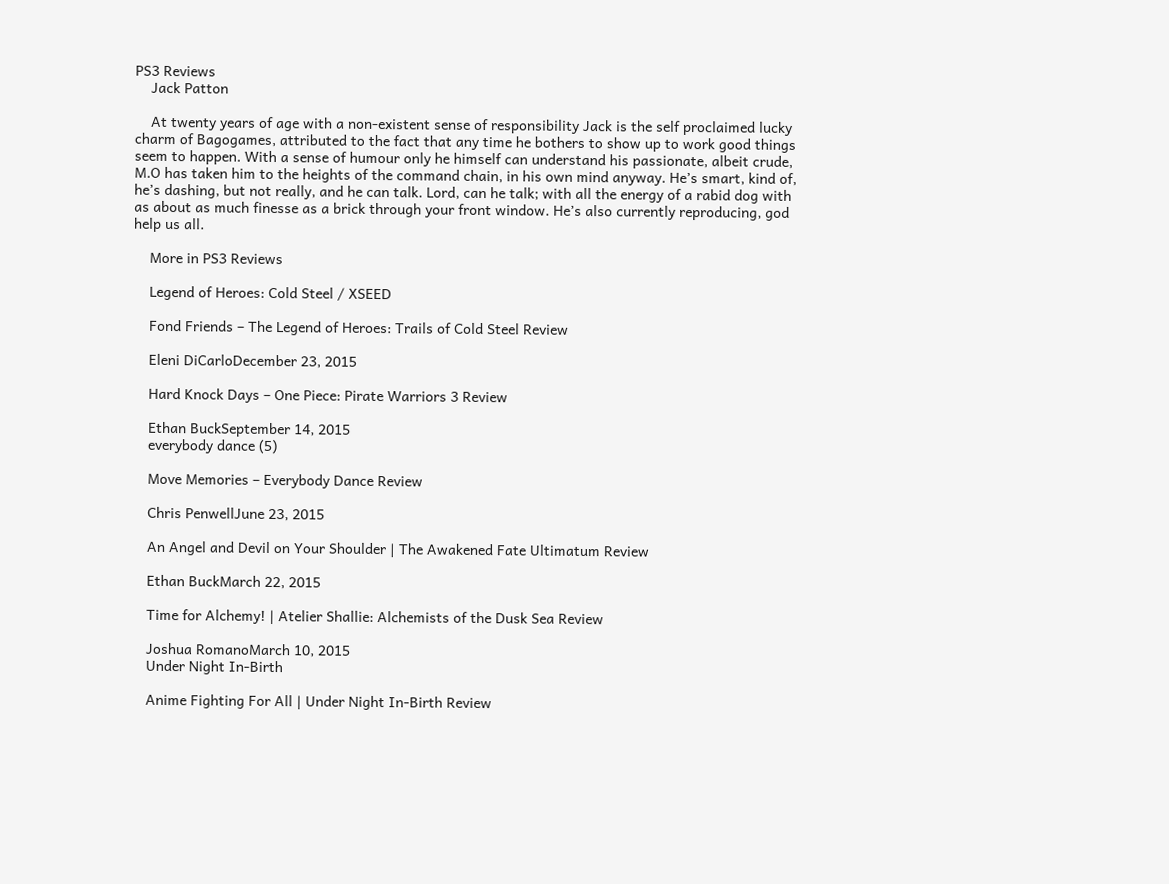PS3 Reviews
    Jack Patton

    At twenty years of age with a non-existent sense of responsibility Jack is the self proclaimed lucky charm of Bagogames, attributed to the fact that any time he bothers to show up to work good things seem to happen. With a sense of humour only he himself can understand his passionate, albeit crude, M.O has taken him to the heights of the command chain, in his own mind anyway. He’s smart, kind of, he’s dashing, but not really, and he can talk. Lord, can he talk; with all the energy of a rabid dog with as about as much finesse as a brick through your front window. He’s also currently reproducing, god help us all.

    More in PS3 Reviews

    Legend of Heroes: Cold Steel / XSEED

    Fond Friends – The Legend of Heroes: Trails of Cold Steel Review

    Eleni DiCarloDecember 23, 2015

    Hard Knock Days – One Piece: Pirate Warriors 3 Review

    Ethan BuckSeptember 14, 2015
    everybody dance (5)

    Move Memories – Everybody Dance Review

    Chris PenwellJune 23, 2015

    An Angel and Devil on Your Shoulder | The Awakened Fate Ultimatum Review

    Ethan BuckMarch 22, 2015

    Time for Alchemy! | Atelier Shallie: Alchemists of the Dusk Sea Review

    Joshua RomanoMarch 10, 2015
    Under Night In-Birth

    Anime Fighting For All | Under Night In-Birth Review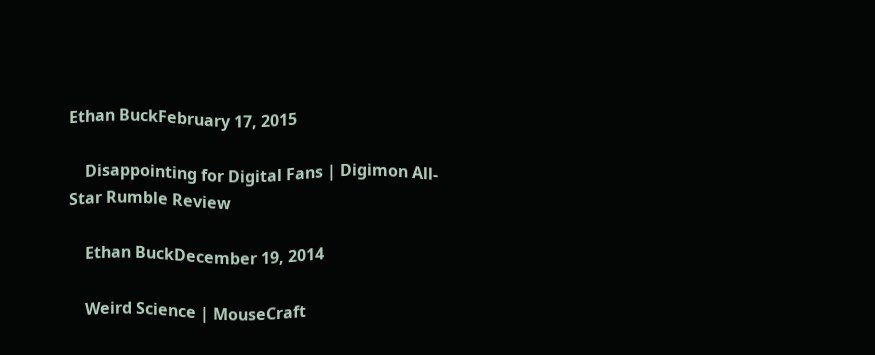Ethan BuckFebruary 17, 2015

    Disappointing for Digital Fans | Digimon All-Star Rumble Review

    Ethan BuckDecember 19, 2014

    Weird Science | MouseCraft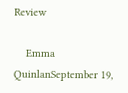Review

    Emma QuinlanSeptember 19,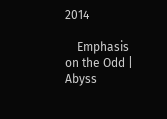2014

    Emphasis on the Odd | Abyss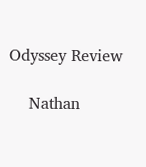Odyssey Review

    Nathan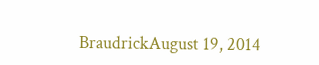BraudrickAugust 19, 2014